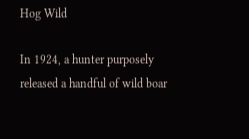Hog Wild

In 1924, a hunter purposely released a handful of wild boar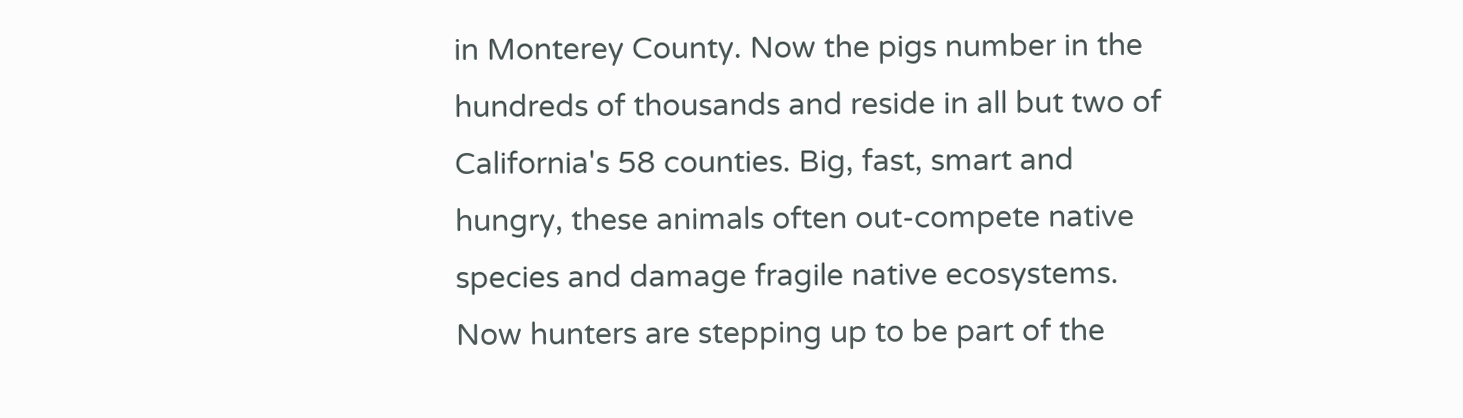in Monterey County. Now the pigs number in the hundreds of thousands and reside in all but two of California's 58 counties. Big, fast, smart and hungry, these animals often out-compete native species and damage fragile native ecosystems. Now hunters are stepping up to be part of the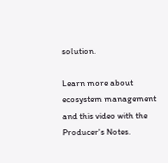solution.

Learn more about ecosystem management and this video with the Producer's Notes.